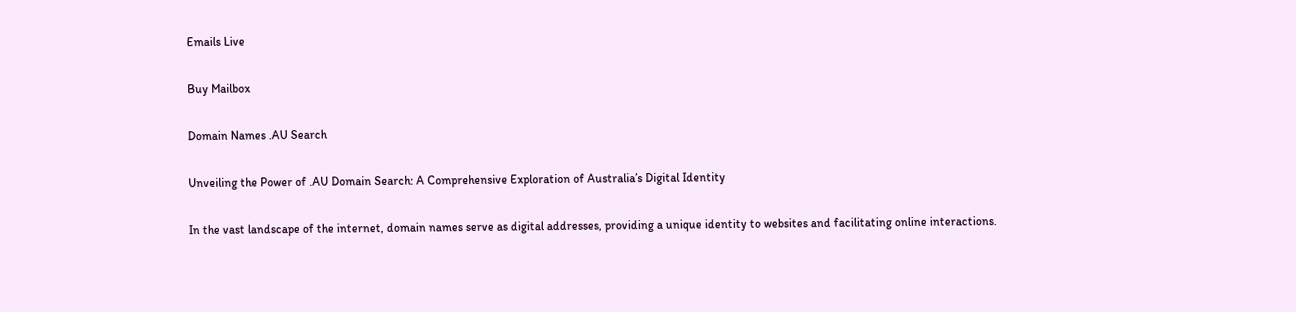Emails Live

Buy Mailbox

Domain Names .AU Search

Unveiling the Power of .AU Domain Search: A Comprehensive Exploration of Australia’s Digital Identity

In the vast landscape of the internet, domain names serve as digital addresses, providing a unique identity to websites and facilitating online interactions.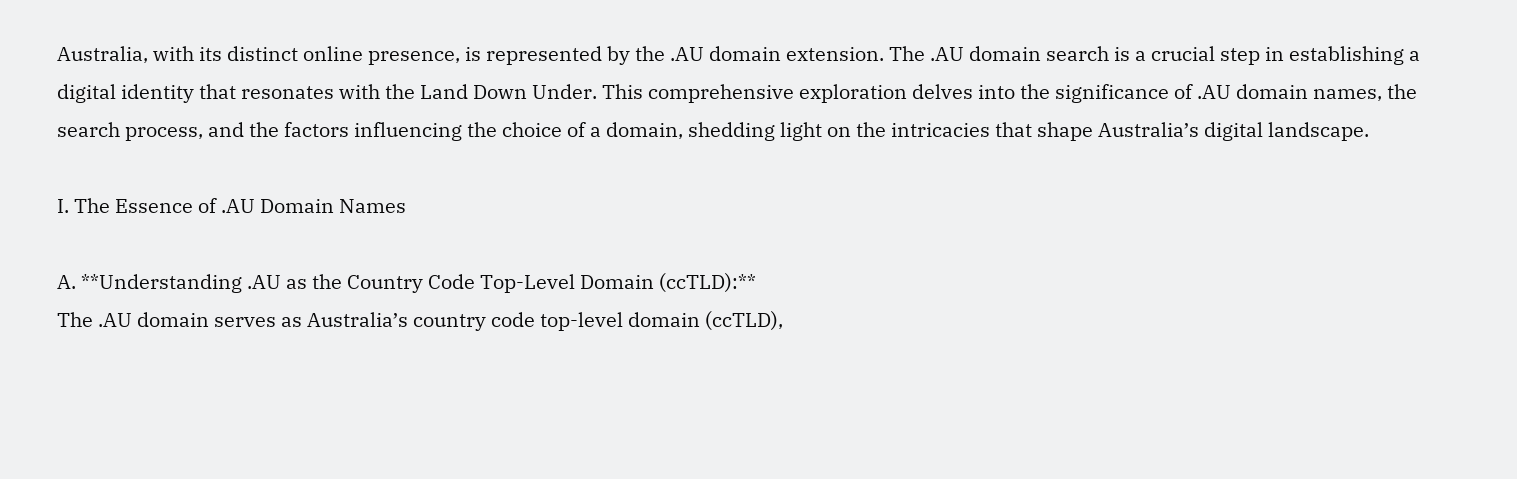Australia, with its distinct online presence, is represented by the .AU domain extension. The .AU domain search is a crucial step in establishing a digital identity that resonates with the Land Down Under. This comprehensive exploration delves into the significance of .AU domain names, the search process, and the factors influencing the choice of a domain, shedding light on the intricacies that shape Australia’s digital landscape.

I. The Essence of .AU Domain Names

A. **Understanding .AU as the Country Code Top-Level Domain (ccTLD):**
The .AU domain serves as Australia’s country code top-level domain (ccTLD),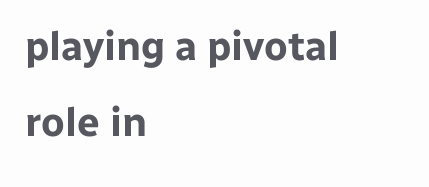playing a pivotal role in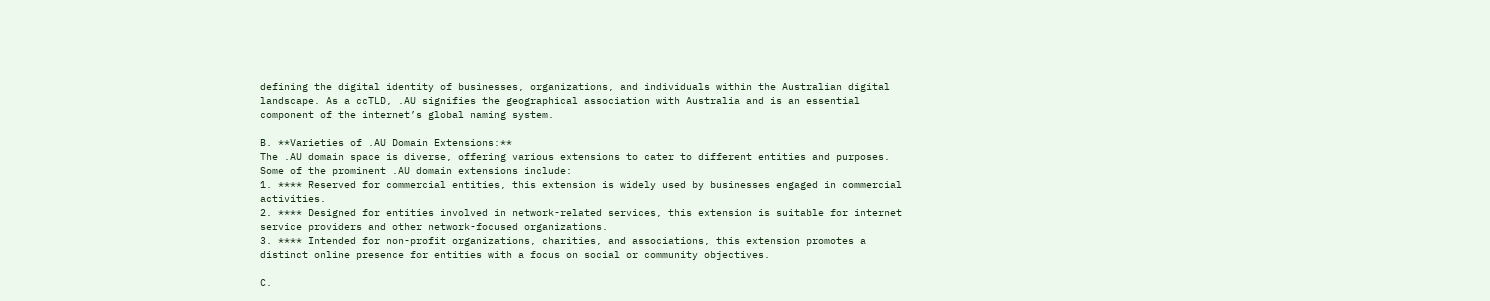defining the digital identity of businesses, organizations, and individuals within the Australian digital landscape. As a ccTLD, .AU signifies the geographical association with Australia and is an essential component of the internet’s global naming system.

B. **Varieties of .AU Domain Extensions:**
The .AU domain space is diverse, offering various extensions to cater to different entities and purposes. Some of the prominent .AU domain extensions include:
1. **** Reserved for commercial entities, this extension is widely used by businesses engaged in commercial activities.
2. **** Designed for entities involved in network-related services, this extension is suitable for internet service providers and other network-focused organizations.
3. **** Intended for non-profit organizations, charities, and associations, this extension promotes a distinct online presence for entities with a focus on social or community objectives.

C.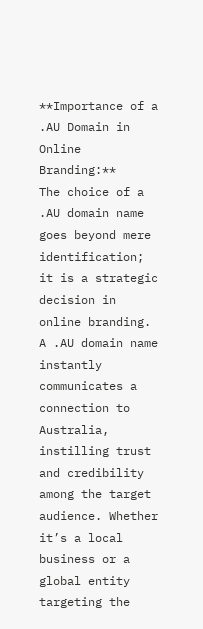**Importance of a .AU Domain in Online Branding:**
The choice of a .AU domain name goes beyond mere identification; it is a strategic decision in online branding. A .AU domain name instantly communicates a connection to Australia, instilling trust and credibility among the target audience. Whether it’s a local business or a global entity targeting the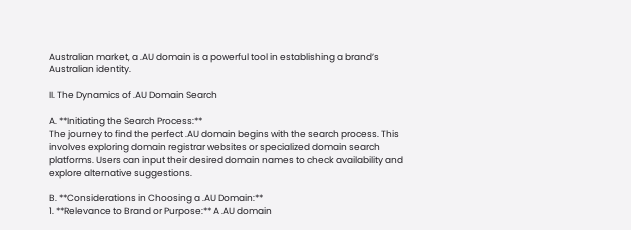Australian market, a .AU domain is a powerful tool in establishing a brand’s Australian identity.

II. The Dynamics of .AU Domain Search

A. **Initiating the Search Process:**
The journey to find the perfect .AU domain begins with the search process. This involves exploring domain registrar websites or specialized domain search platforms. Users can input their desired domain names to check availability and explore alternative suggestions.

B. **Considerations in Choosing a .AU Domain:**
1. **Relevance to Brand or Purpose:** A .AU domain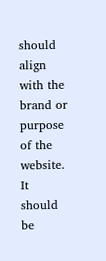should align with the brand or purpose of the website. It should be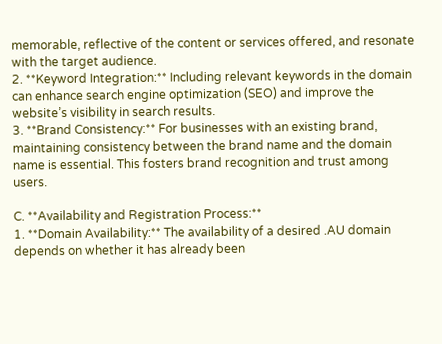memorable, reflective of the content or services offered, and resonate with the target audience.
2. **Keyword Integration:** Including relevant keywords in the domain can enhance search engine optimization (SEO) and improve the website’s visibility in search results.
3. **Brand Consistency:** For businesses with an existing brand, maintaining consistency between the brand name and the domain name is essential. This fosters brand recognition and trust among users.

C. **Availability and Registration Process:**
1. **Domain Availability:** The availability of a desired .AU domain depends on whether it has already been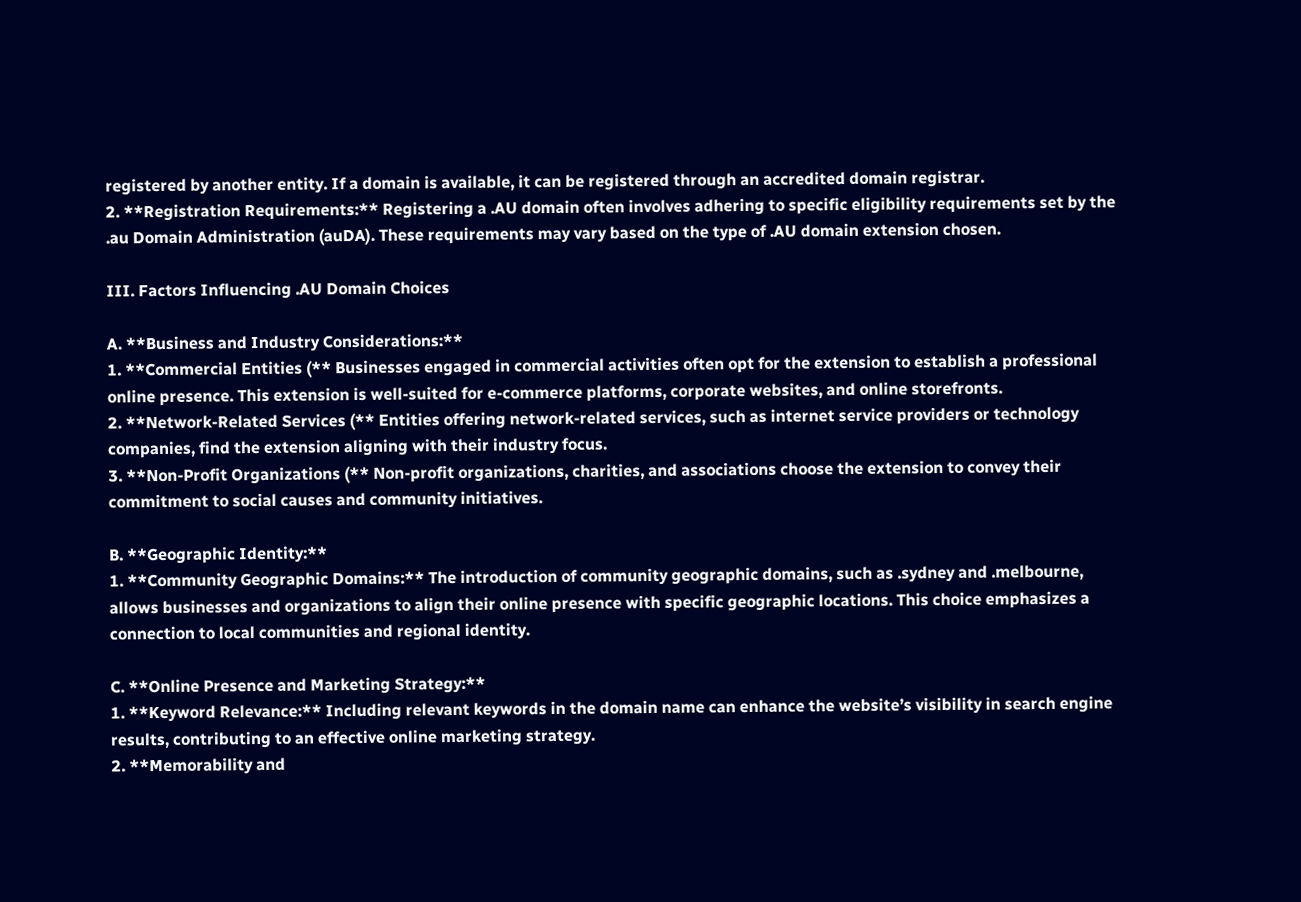registered by another entity. If a domain is available, it can be registered through an accredited domain registrar.
2. **Registration Requirements:** Registering a .AU domain often involves adhering to specific eligibility requirements set by the .au Domain Administration (auDA). These requirements may vary based on the type of .AU domain extension chosen.

III. Factors Influencing .AU Domain Choices

A. **Business and Industry Considerations:**
1. **Commercial Entities (** Businesses engaged in commercial activities often opt for the extension to establish a professional online presence. This extension is well-suited for e-commerce platforms, corporate websites, and online storefronts.
2. **Network-Related Services (** Entities offering network-related services, such as internet service providers or technology companies, find the extension aligning with their industry focus.
3. **Non-Profit Organizations (** Non-profit organizations, charities, and associations choose the extension to convey their commitment to social causes and community initiatives.

B. **Geographic Identity:**
1. **Community Geographic Domains:** The introduction of community geographic domains, such as .sydney and .melbourne, allows businesses and organizations to align their online presence with specific geographic locations. This choice emphasizes a connection to local communities and regional identity.

C. **Online Presence and Marketing Strategy:**
1. **Keyword Relevance:** Including relevant keywords in the domain name can enhance the website’s visibility in search engine results, contributing to an effective online marketing strategy.
2. **Memorability and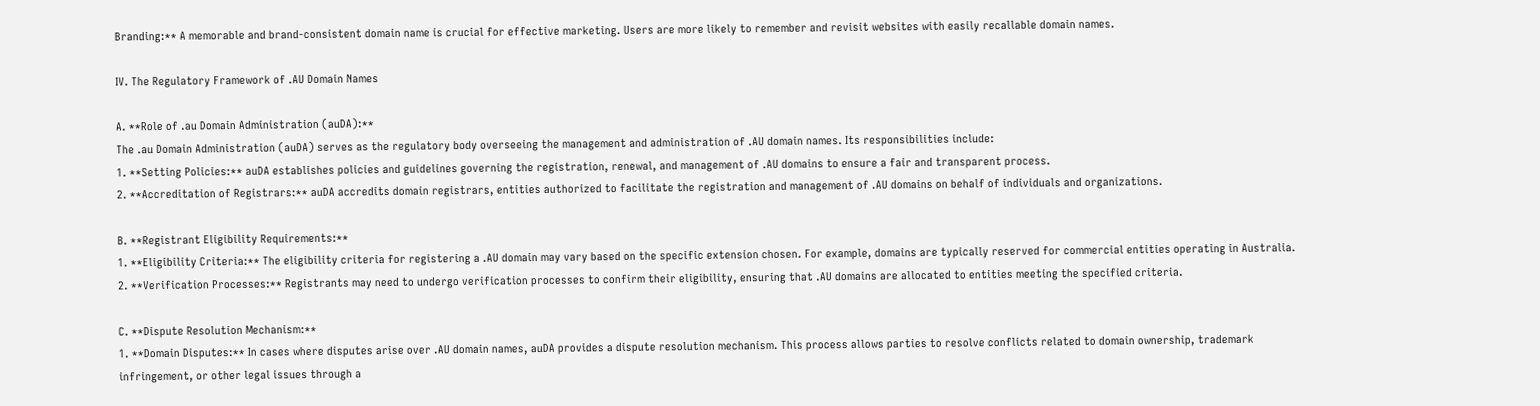Branding:** A memorable and brand-consistent domain name is crucial for effective marketing. Users are more likely to remember and revisit websites with easily recallable domain names.

IV. The Regulatory Framework of .AU Domain Names

A. **Role of .au Domain Administration (auDA):**
The .au Domain Administration (auDA) serves as the regulatory body overseeing the management and administration of .AU domain names. Its responsibilities include:
1. **Setting Policies:** auDA establishes policies and guidelines governing the registration, renewal, and management of .AU domains to ensure a fair and transparent process.
2. **Accreditation of Registrars:** auDA accredits domain registrars, entities authorized to facilitate the registration and management of .AU domains on behalf of individuals and organizations.

B. **Registrant Eligibility Requirements:**
1. **Eligibility Criteria:** The eligibility criteria for registering a .AU domain may vary based on the specific extension chosen. For example, domains are typically reserved for commercial entities operating in Australia.
2. **Verification Processes:** Registrants may need to undergo verification processes to confirm their eligibility, ensuring that .AU domains are allocated to entities meeting the specified criteria.

C. **Dispute Resolution Mechanism:**
1. **Domain Disputes:** In cases where disputes arise over .AU domain names, auDA provides a dispute resolution mechanism. This process allows parties to resolve conflicts related to domain ownership, trademark infringement, or other legal issues through a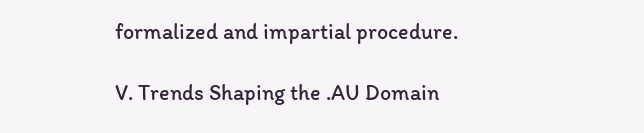formalized and impartial procedure.

V. Trends Shaping the .AU Domain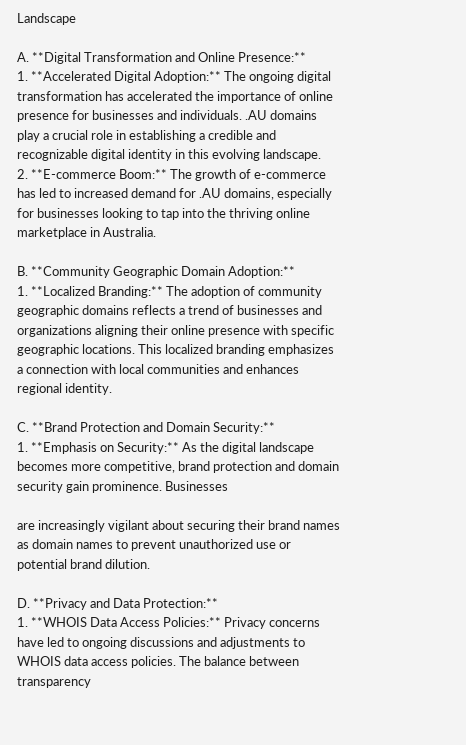Landscape

A. **Digital Transformation and Online Presence:**
1. **Accelerated Digital Adoption:** The ongoing digital transformation has accelerated the importance of online presence for businesses and individuals. .AU domains play a crucial role in establishing a credible and recognizable digital identity in this evolving landscape.
2. **E-commerce Boom:** The growth of e-commerce has led to increased demand for .AU domains, especially for businesses looking to tap into the thriving online marketplace in Australia.

B. **Community Geographic Domain Adoption:**
1. **Localized Branding:** The adoption of community geographic domains reflects a trend of businesses and organizations aligning their online presence with specific geographic locations. This localized branding emphasizes a connection with local communities and enhances regional identity.

C. **Brand Protection and Domain Security:**
1. **Emphasis on Security:** As the digital landscape becomes more competitive, brand protection and domain security gain prominence. Businesses

are increasingly vigilant about securing their brand names as domain names to prevent unauthorized use or potential brand dilution.

D. **Privacy and Data Protection:**
1. **WHOIS Data Access Policies:** Privacy concerns have led to ongoing discussions and adjustments to WHOIS data access policies. The balance between transparency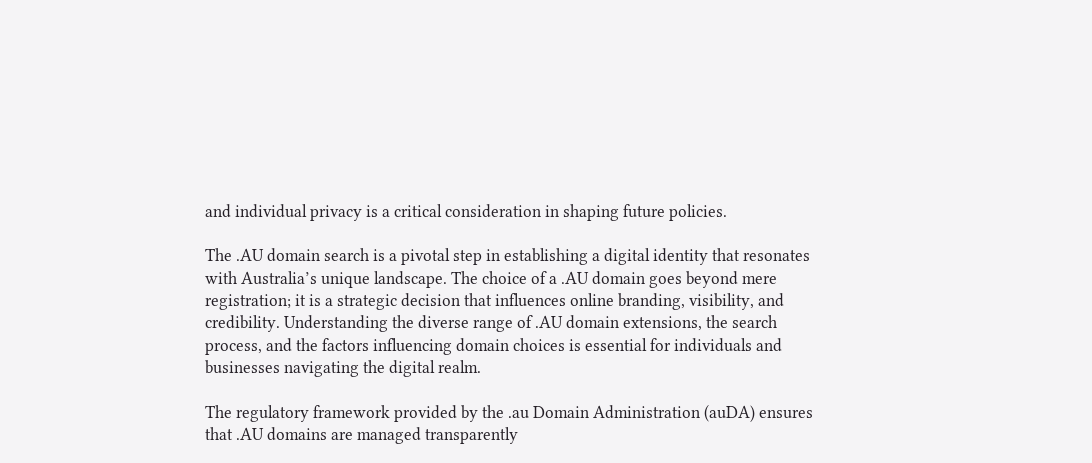and individual privacy is a critical consideration in shaping future policies.

The .AU domain search is a pivotal step in establishing a digital identity that resonates with Australia’s unique landscape. The choice of a .AU domain goes beyond mere registration; it is a strategic decision that influences online branding, visibility, and credibility. Understanding the diverse range of .AU domain extensions, the search process, and the factors influencing domain choices is essential for individuals and businesses navigating the digital realm.

The regulatory framework provided by the .au Domain Administration (auDA) ensures that .AU domains are managed transparently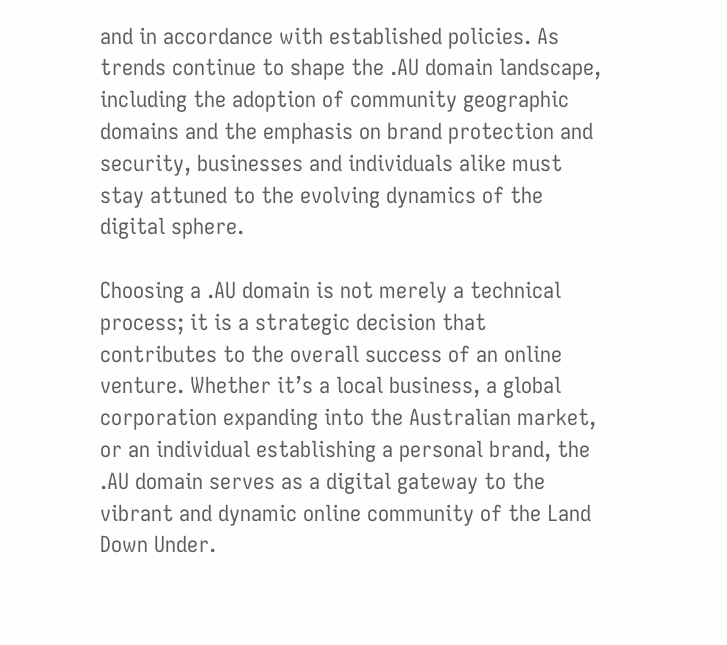and in accordance with established policies. As trends continue to shape the .AU domain landscape, including the adoption of community geographic domains and the emphasis on brand protection and security, businesses and individuals alike must stay attuned to the evolving dynamics of the digital sphere.

Choosing a .AU domain is not merely a technical process; it is a strategic decision that contributes to the overall success of an online venture. Whether it’s a local business, a global corporation expanding into the Australian market, or an individual establishing a personal brand, the .AU domain serves as a digital gateway to the vibrant and dynamic online community of the Land Down Under.